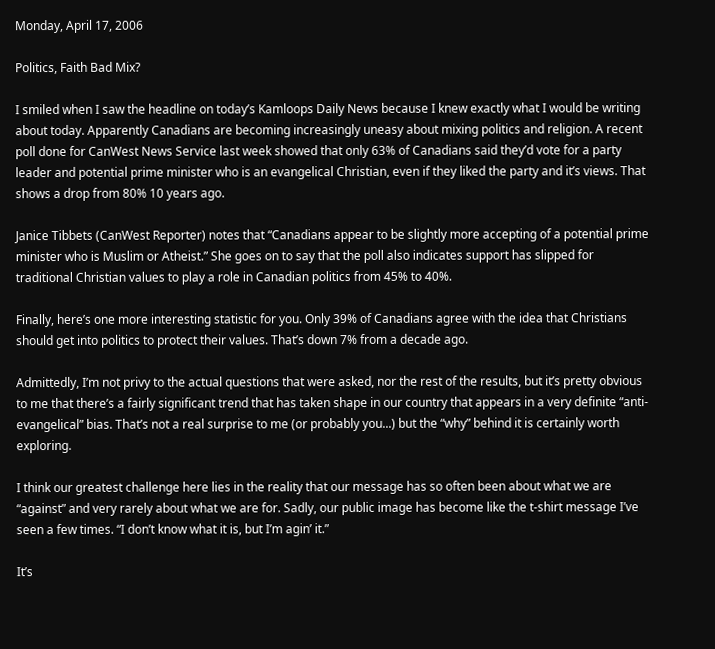Monday, April 17, 2006

Politics, Faith Bad Mix?

I smiled when I saw the headline on today’s Kamloops Daily News because I knew exactly what I would be writing about today. Apparently Canadians are becoming increasingly uneasy about mixing politics and religion. A recent poll done for CanWest News Service last week showed that only 63% of Canadians said they’d vote for a party leader and potential prime minister who is an evangelical Christian, even if they liked the party and it’s views. That shows a drop from 80% 10 years ago.

Janice Tibbets (CanWest Reporter) notes that “Canadians appear to be slightly more accepting of a potential prime minister who is Muslim or Atheist.” She goes on to say that the poll also indicates support has slipped for traditional Christian values to play a role in Canadian politics from 45% to 40%.

Finally, here’s one more interesting statistic for you. Only 39% of Canadians agree with the idea that Christians should get into politics to protect their values. That’s down 7% from a decade ago.

Admittedly, I’m not privy to the actual questions that were asked, nor the rest of the results, but it’s pretty obvious to me that there’s a fairly significant trend that has taken shape in our country that appears in a very definite “anti-evangelical” bias. That’s not a real surprise to me (or probably you...) but the “why” behind it is certainly worth exploring.

I think our greatest challenge here lies in the reality that our message has so often been about what we are “against” and very rarely about what we are for. Sadly, our public image has become like the t-shirt message I’ve seen a few times. “I don’t know what it is, but I’m agin’ it.”

It’s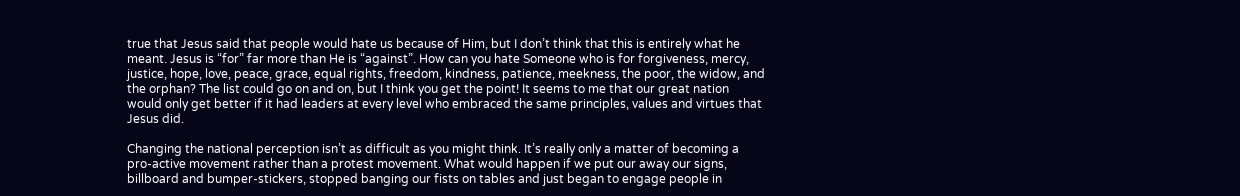true that Jesus said that people would hate us because of Him, but I don’t think that this is entirely what he meant. Jesus is “for” far more than He is “against”. How can you hate Someone who is for forgiveness, mercy, justice, hope, love, peace, grace, equal rights, freedom, kindness, patience, meekness, the poor, the widow, and the orphan? The list could go on and on, but I think you get the point! It seems to me that our great nation would only get better if it had leaders at every level who embraced the same principles, values and virtues that Jesus did.

Changing the national perception isn’t as difficult as you might think. It’s really only a matter of becoming a pro-active movement rather than a protest movement. What would happen if we put our away our signs, billboard and bumper-stickers, stopped banging our fists on tables and just began to engage people in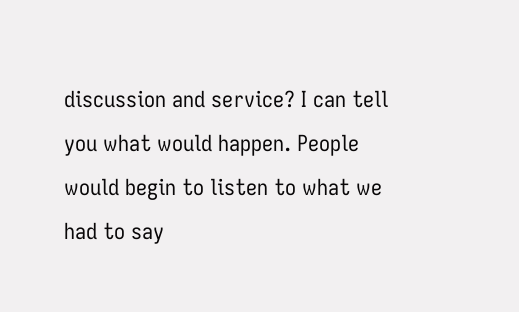discussion and service? I can tell you what would happen. People would begin to listen to what we had to say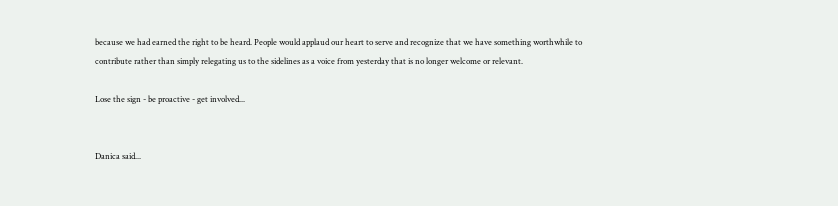because we had earned the right to be heard. People would applaud our heart to serve and recognize that we have something worthwhile to contribute rather than simply relegating us to the sidelines as a voice from yesterday that is no longer welcome or relevant.

Lose the sign - be proactive - get involved...


Danica said...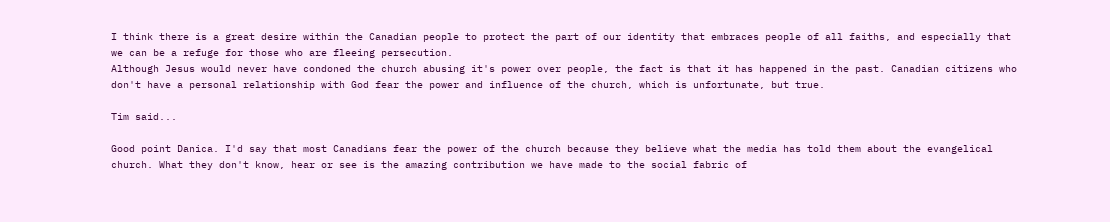I think there is a great desire within the Canadian people to protect the part of our identity that embraces people of all faiths, and especially that we can be a refuge for those who are fleeing persecution.
Although Jesus would never have condoned the church abusing it's power over people, the fact is that it has happened in the past. Canadian citizens who don't have a personal relationship with God fear the power and influence of the church, which is unfortunate, but true.

Tim said...

Good point Danica. I'd say that most Canadians fear the power of the church because they believe what the media has told them about the evangelical church. What they don't know, hear or see is the amazing contribution we have made to the social fabric of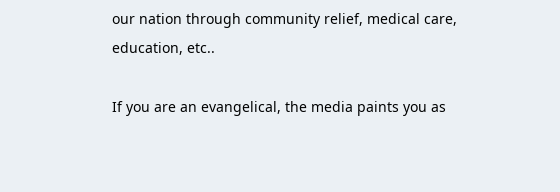our nation through community relief, medical care, education, etc..

If you are an evangelical, the media paints you as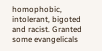homophobic, intolerant, bigoted and racist. Granted some evangelicals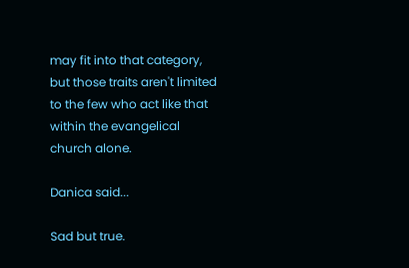may fit into that category, but those traits aren't limited to the few who act like that within the evangelical church alone.

Danica said...

Sad but true.